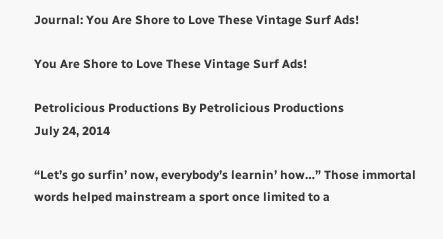Journal: You Are Shore to Love These Vintage Surf Ads!

You Are Shore to Love These Vintage Surf Ads!

Petrolicious Productions By Petrolicious Productions
July 24, 2014

“Let’s go surfin’ now, everybody’s learnin’ how…” Those immortal words helped mainstream a sport once limited to a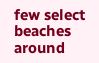few select beaches around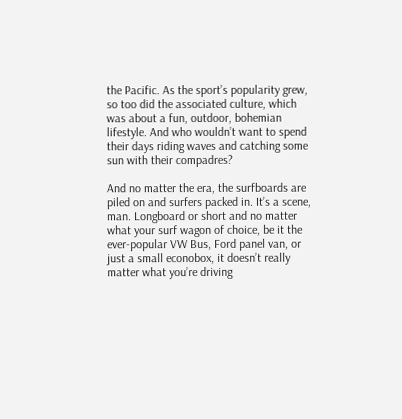the Pacific. As the sport’s popularity grew, so too did the associated culture, which was about a fun, outdoor, bohemian lifestyle. And who wouldn’t want to spend their days riding waves and catching some sun with their compadres?

And no matter the era, the surfboards are piled on and surfers packed in. It’s a scene, man. Longboard or short and no matter what your surf wagon of choice, be it the ever-popular VW Bus, Ford panel van, or just a small econobox, it doesn’t really matter what you’re driving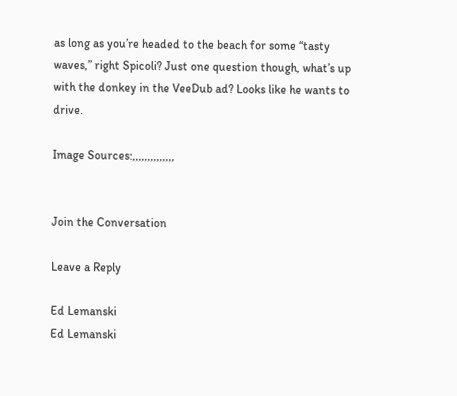as long as you’re headed to the beach for some “tasty waves,” right Spicoli? Just one question though, what’s up with the donkey in the VeeDub ad? Looks like he wants to drive.

Image Sources:,,,,,,,,,,,,,,


Join the Conversation

Leave a Reply

Ed Lemanski
Ed Lemanski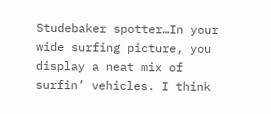Studebaker spotter…In your wide surfing picture, you display a neat mix of surfin’ vehicles. I think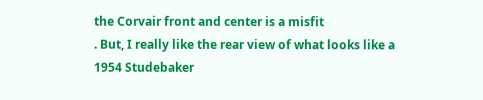the Corvair front and center is a misfit
. But, I really like the rear view of what looks like a 1954 Studebaker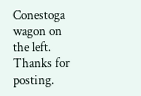Conestoga wagon on the left. Thanks for posting.